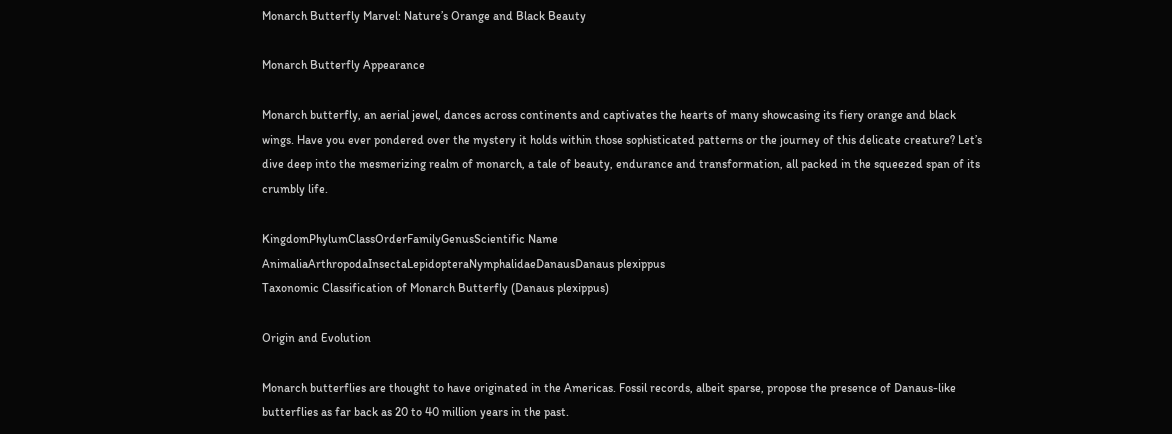Monarch Butterfly Marvel: Nature’s Orange and Black Beauty

Monarch Butterfly Appearance

Monarch butterfly, an aerial jewel, dances across continents and captivates the hearts of many showcasing its fiery orange and black wings. Have you ever pondered over the mystery it holds within those sophisticated patterns or the journey of this delicate creature? Let’s dive deep into the mesmerizing realm of monarch, a tale of beauty, endurance and transformation, all packed in the squeezed span of its crumbly life.

KingdomPhylumClassOrderFamilyGenusScientific Name
AnimaliaArthropodaInsectaLepidopteraNymphalidaeDanausDanaus plexippus
Taxonomic Classification of Monarch Butterfly (Danaus plexippus)

Origin and Evolution

Monarch butterflies are thought to have originated in the Americas. Fossil records, albeit sparse, propose the presence of Danaus-like butterflies as far back as 20 to 40 million years in the past.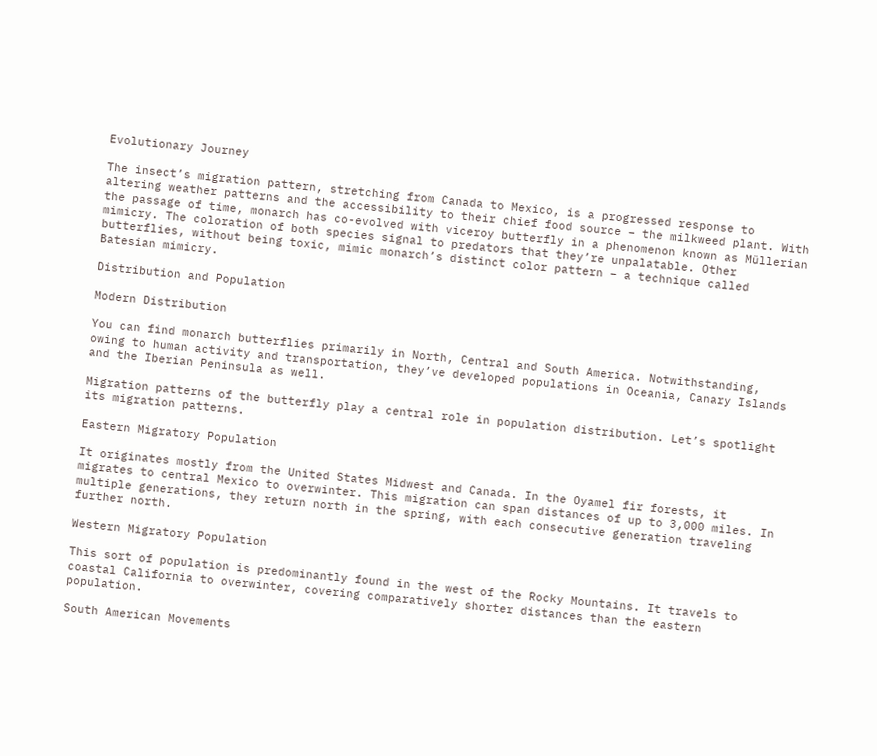Evolutionary Journey

The insect’s migration pattern, stretching from Canada to Mexico, is a progressed response to altering weather patterns and the accessibility to their chief food source – the milkweed plant. With the passage of time, monarch has co-evolved with viceroy butterfly in a phenomenon known as Müllerian mimicry. The coloration of both species signal to predators that they’re unpalatable. Other butterflies, without being toxic, mimic monarch’s distinct color pattern – a technique called Batesian mimicry.

Distribution and Population

Modern Distribution

You can find monarch butterflies primarily in North, Central and South America. Notwithstanding, owing to human activity and transportation, they’ve developed populations in Oceania, Canary Islands and the Iberian Peninsula as well.

Migration patterns of the butterfly play a central role in population distribution. Let’s spotlight its migration patterns.

Eastern Migratory Population

It originates mostly from the United States Midwest and Canada. In the Oyamel fir forests, it migrates to central Mexico to overwinter. This migration can span distances of up to 3,000 miles. In multiple generations, they return north in the spring, with each consecutive generation traveling further north.

Western Migratory Population

This sort of population is predominantly found in the west of the Rocky Mountains. It travels to coastal California to overwinter, covering comparatively shorter distances than the eastern population.

South American Movements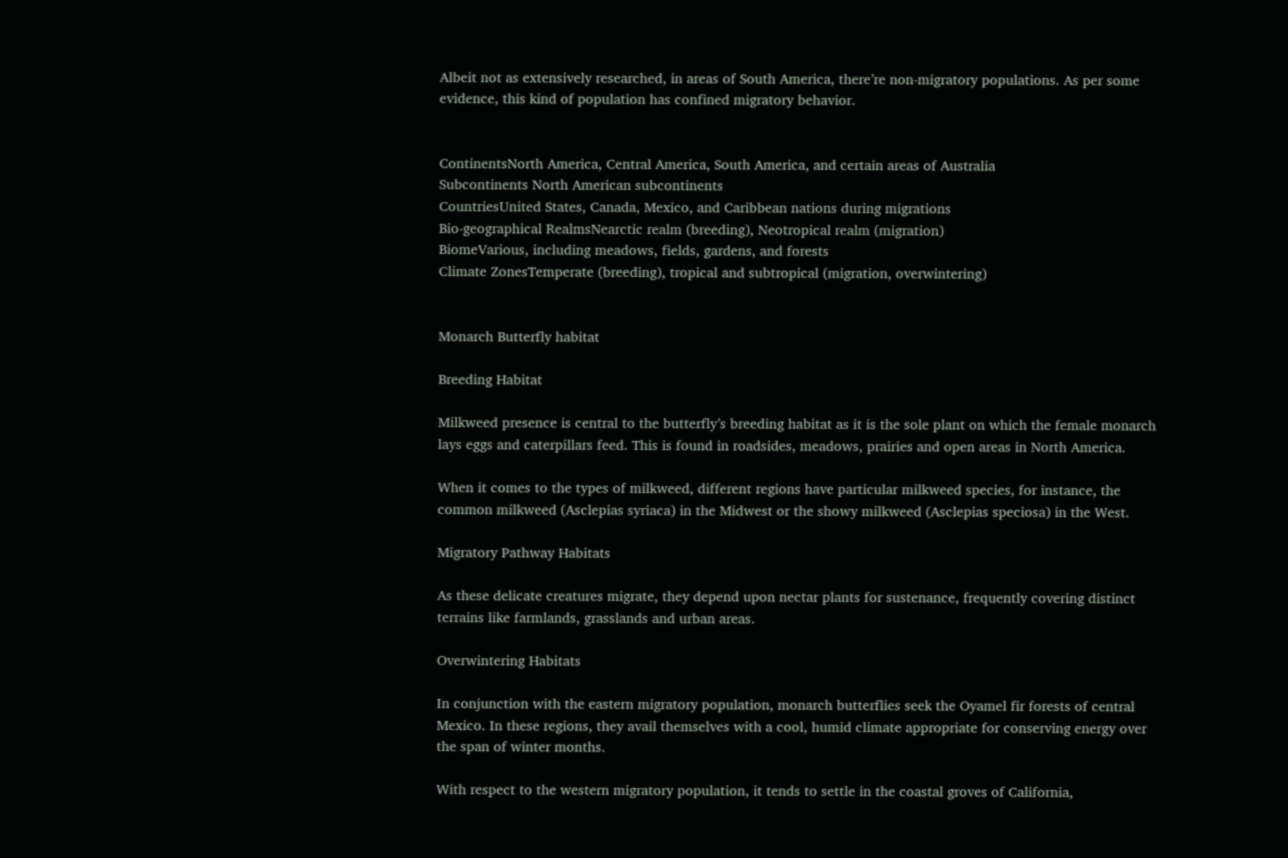Albeit not as extensively researched, in areas of South America, there’re non-migratory populations. As per some evidence, this kind of population has confined migratory behavior.


ContinentsNorth America, Central America, South America, and certain areas of Australia
Subcontinents North American subcontinents
CountriesUnited States, Canada, Mexico, and Caribbean nations during migrations
Bio-geographical RealmsNearctic realm (breeding), Neotropical realm (migration)
BiomeVarious, including meadows, fields, gardens, and forests
Climate ZonesTemperate (breeding), tropical and subtropical (migration, overwintering)


Monarch Butterfly habitat

Breeding Habitat

Milkweed presence is central to the butterfly’s breeding habitat as it is the sole plant on which the female monarch lays eggs and caterpillars feed. This is found in roadsides, meadows, prairies and open areas in North America.

When it comes to the types of milkweed, different regions have particular milkweed species, for instance, the common milkweed (Asclepias syriaca) in the Midwest or the showy milkweed (Asclepias speciosa) in the West.

Migratory Pathway Habitats

As these delicate creatures migrate, they depend upon nectar plants for sustenance, frequently covering distinct terrains like farmlands, grasslands and urban areas.

Overwintering Habitats

In conjunction with the eastern migratory population, monarch butterflies seek the Oyamel fir forests of central Mexico. In these regions, they avail themselves with a cool, humid climate appropriate for conserving energy over the span of winter months.

With respect to the western migratory population, it tends to settle in the coastal groves of California,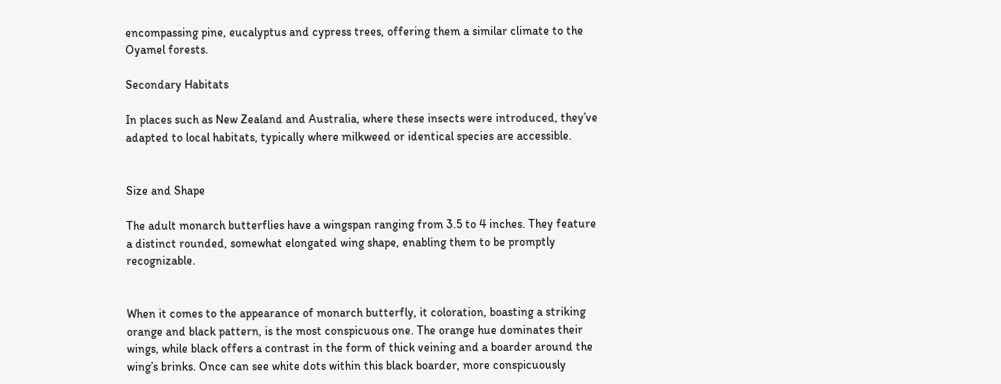encompassing pine, eucalyptus and cypress trees, offering them a similar climate to the Oyamel forests.

Secondary Habitats

In places such as New Zealand and Australia, where these insects were introduced, they’ve adapted to local habitats, typically where milkweed or identical species are accessible.


Size and Shape

The adult monarch butterflies have a wingspan ranging from 3.5 to 4 inches. They feature a distinct rounded, somewhat elongated wing shape, enabling them to be promptly recognizable.


When it comes to the appearance of monarch butterfly, it coloration, boasting a striking orange and black pattern, is the most conspicuous one. The orange hue dominates their wings, while black offers a contrast in the form of thick veining and a boarder around the wing’s brinks. Once can see white dots within this black boarder, more conspicuously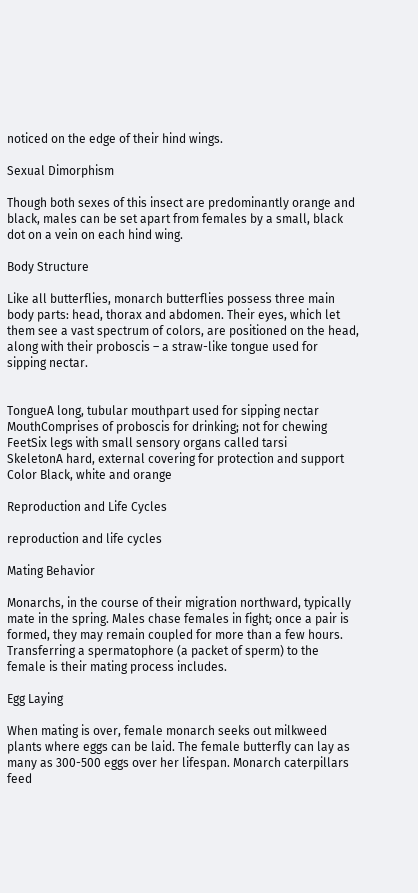noticed on the edge of their hind wings.

Sexual Dimorphism

Though both sexes of this insect are predominantly orange and black, males can be set apart from females by a small, black dot on a vein on each hind wing.

Body Structure

Like all butterflies, monarch butterflies possess three main body parts: head, thorax and abdomen. Their eyes, which let them see a vast spectrum of colors, are positioned on the head, along with their proboscis – a straw-like tongue used for sipping nectar.


TongueA long, tubular mouthpart used for sipping nectar
MouthComprises of proboscis for drinking; not for chewing
FeetSix legs with small sensory organs called tarsi
SkeletonA hard, external covering for protection and support
Color Black, white and orange

Reproduction and Life Cycles

reproduction and life cycles

Mating Behavior

Monarchs, in the course of their migration northward, typically mate in the spring. Males chase females in fight; once a pair is formed, they may remain coupled for more than a few hours. Transferring a spermatophore (a packet of sperm) to the female is their mating process includes.

Egg Laying

When mating is over, female monarch seeks out milkweed plants where eggs can be laid. The female butterfly can lay as many as 300-500 eggs over her lifespan. Monarch caterpillars feed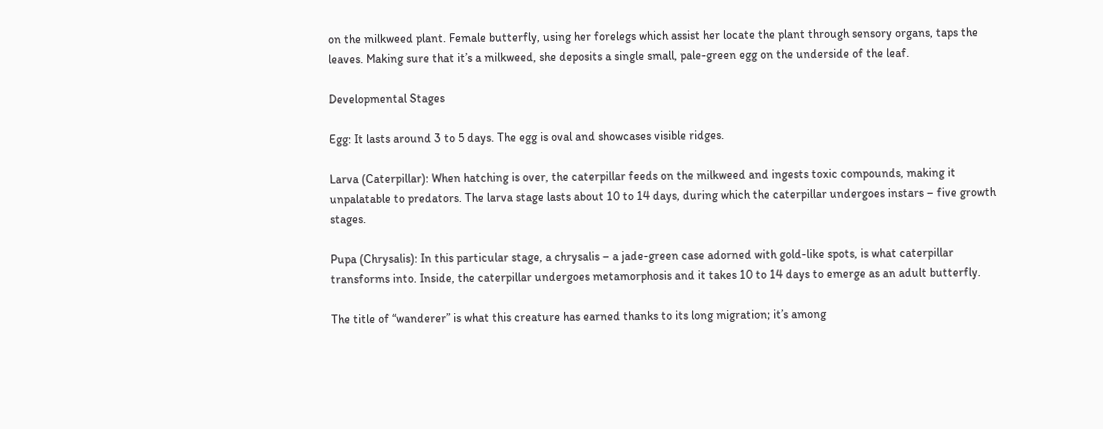on the milkweed plant. Female butterfly, using her forelegs which assist her locate the plant through sensory organs, taps the leaves. Making sure that it’s a milkweed, she deposits a single small, pale-green egg on the underside of the leaf.

Developmental Stages

Egg: It lasts around 3 to 5 days. The egg is oval and showcases visible ridges.

Larva (Caterpillar): When hatching is over, the caterpillar feeds on the milkweed and ingests toxic compounds, making it unpalatable to predators. The larva stage lasts about 10 to 14 days, during which the caterpillar undergoes instars – five growth stages.

Pupa (Chrysalis): In this particular stage, a chrysalis – a jade-green case adorned with gold-like spots, is what caterpillar transforms into. Inside, the caterpillar undergoes metamorphosis and it takes 10 to 14 days to emerge as an adult butterfly.

The title of “wanderer” is what this creature has earned thanks to its long migration; it’s among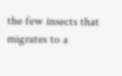the few insects that migrates to a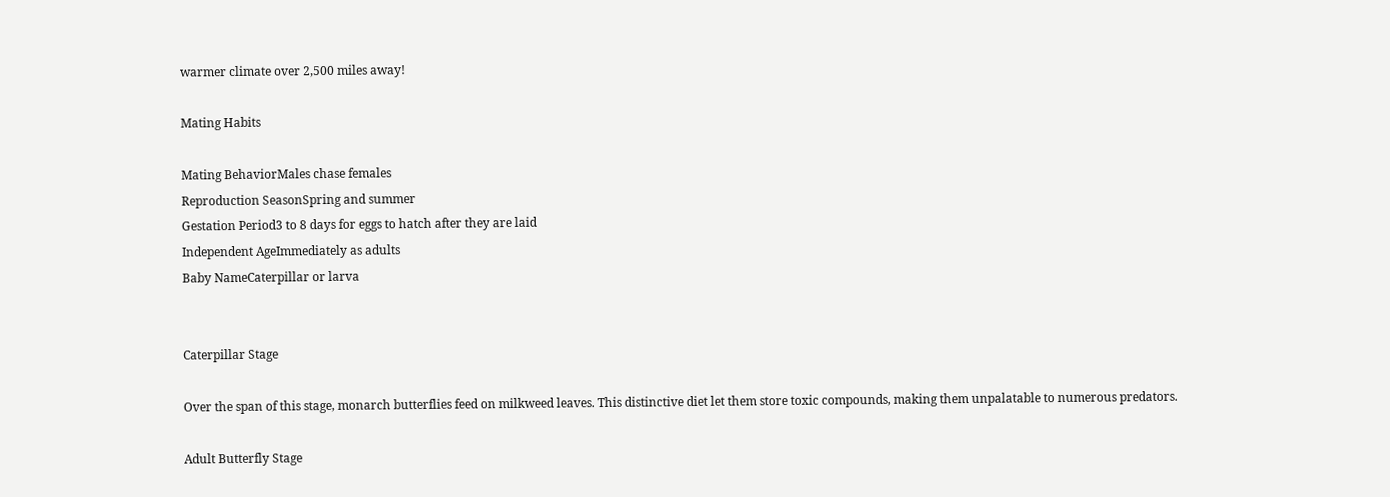warmer climate over 2,500 miles away!

Mating Habits

Mating BehaviorMales chase females
Reproduction SeasonSpring and summer
Gestation Period3 to 8 days for eggs to hatch after they are laid
Independent AgeImmediately as adults
Baby NameCaterpillar or larva


Caterpillar Stage

Over the span of this stage, monarch butterflies feed on milkweed leaves. This distinctive diet let them store toxic compounds, making them unpalatable to numerous predators.

Adult Butterfly Stage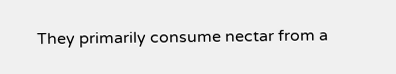They primarily consume nectar from a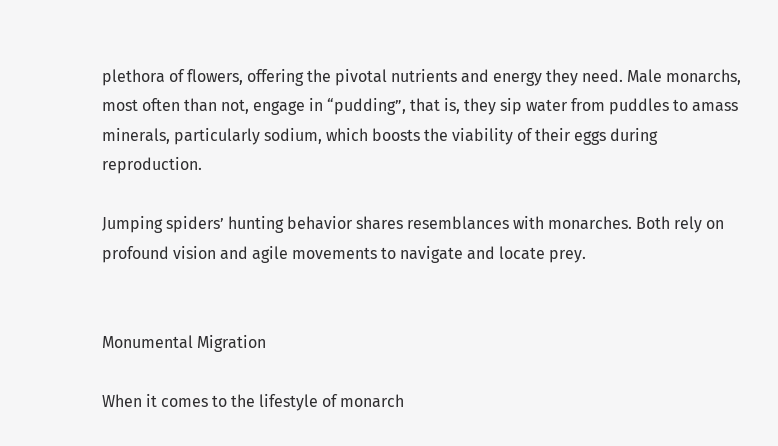plethora of flowers, offering the pivotal nutrients and energy they need. Male monarchs, most often than not, engage in “pudding”, that is, they sip water from puddles to amass minerals, particularly sodium, which boosts the viability of their eggs during reproduction.

Jumping spiders’ hunting behavior shares resemblances with monarches. Both rely on profound vision and agile movements to navigate and locate prey.


Monumental Migration

When it comes to the lifestyle of monarch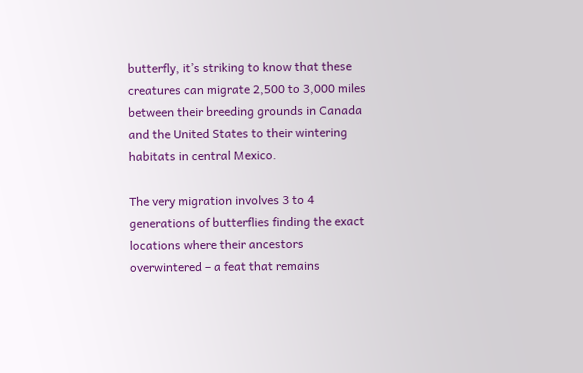butterfly, it’s striking to know that these creatures can migrate 2,500 to 3,000 miles between their breeding grounds in Canada and the United States to their wintering habitats in central Mexico.

The very migration involves 3 to 4 generations of butterflies finding the exact locations where their ancestors overwintered – a feat that remains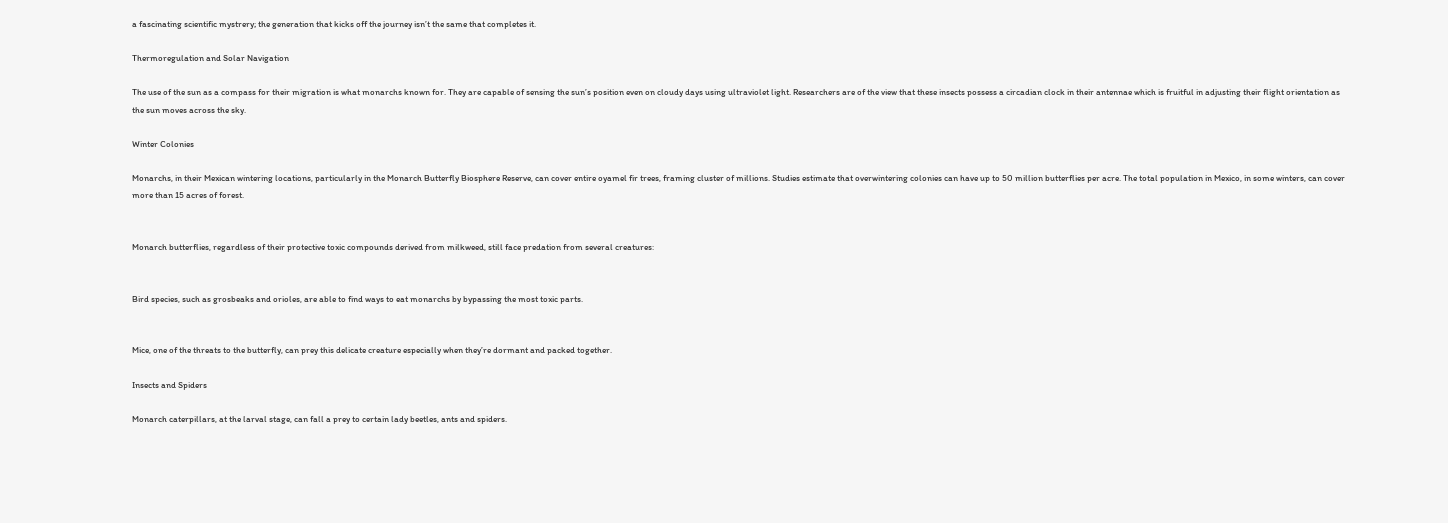a fascinating scientific mystrery; the generation that kicks off the journey isn’t the same that completes it.

Thermoregulation and Solar Navigation

The use of the sun as a compass for their migration is what monarchs known for. They are capable of sensing the sun’s position even on cloudy days using ultraviolet light. Researchers are of the view that these insects possess a circadian clock in their antennae which is fruitful in adjusting their flight orientation as the sun moves across the sky.

Winter Colonies

Monarchs, in their Mexican wintering locations, particularly in the Monarch Butterfly Biosphere Reserve, can cover entire oyamel fir trees, framing cluster of millions. Studies estimate that overwintering colonies can have up to 50 million butterflies per acre. The total population in Mexico, in some winters, can cover more than 15 acres of forest.


Monarch butterflies, regardless of their protective toxic compounds derived from milkweed, still face predation from several creatures:


Bird species, such as grosbeaks and orioles, are able to find ways to eat monarchs by bypassing the most toxic parts.


Mice, one of the threats to the butterfly, can prey this delicate creature especially when they’re dormant and packed together.

Insects and Spiders

Monarch caterpillars, at the larval stage, can fall a prey to certain lady beetles, ants and spiders.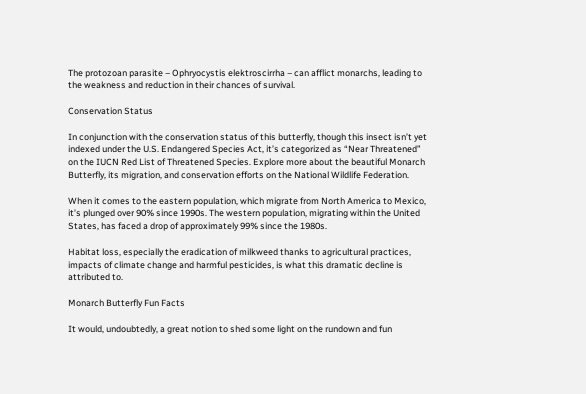The protozoan parasite – Ophryocystis elektroscirrha – can afflict monarchs, leading to the weakness and reduction in their chances of survival.

Conservation Status

In conjunction with the conservation status of this butterfly, though this insect isn’t yet indexed under the U.S. Endangered Species Act, it’s categorized as “Near Threatened” on the IUCN Red List of Threatened Species. Explore more about the beautiful Monarch Butterfly, its migration, and conservation efforts on the National Wildlife Federation.

When it comes to the eastern population, which migrate from North America to Mexico, it’s plunged over 90% since 1990s. The western population, migrating within the United States, has faced a drop of approximately 99% since the 1980s.

Habitat loss, especially the eradication of milkweed thanks to agricultural practices, impacts of climate change and harmful pesticides, is what this dramatic decline is attributed to.

Monarch Butterfly Fun Facts

It would, undoubtedly, a great notion to shed some light on the rundown and fun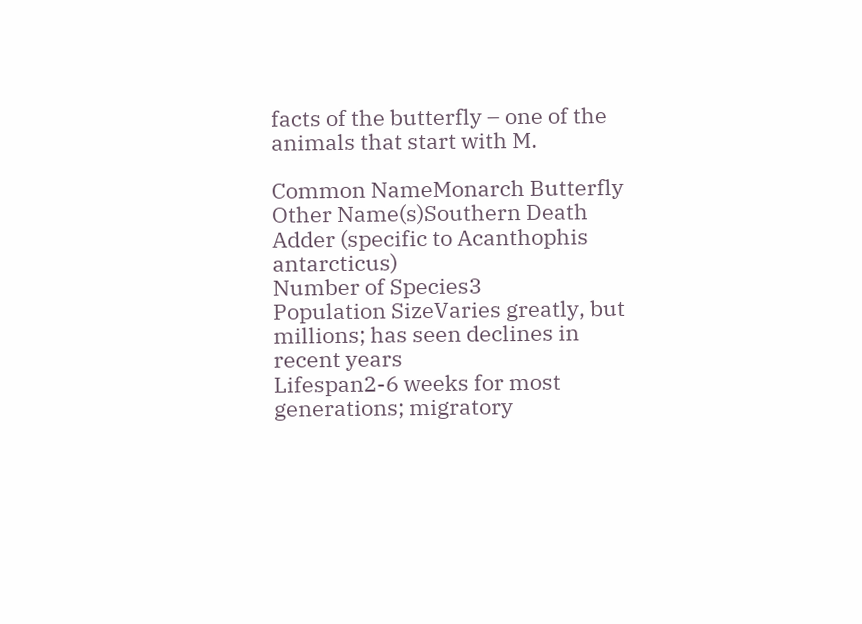facts of the butterfly – one of the animals that start with M.

Common NameMonarch Butterfly
Other Name(s)Southern Death Adder (specific to Acanthophis antarcticus)
Number of Species3
Population SizeVaries greatly, but millions; has seen declines in recent years
Lifespan2-6 weeks for most generations; migratory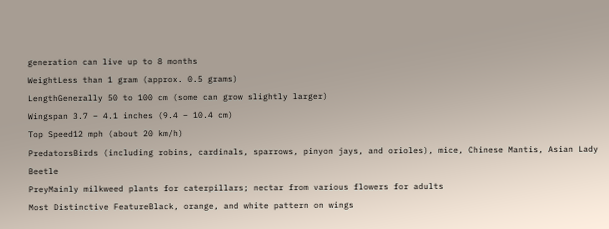generation can live up to 8 months
WeightLess than 1 gram (approx. 0.5 grams)
LengthGenerally 50 to 100 cm (some can grow slightly larger)
Wingspan 3.7 – 4.1 inches (9.4 – 10.4 cm)
Top Speed12 mph (about 20 km/h)
PredatorsBirds (including robins, cardinals, sparrows, pinyon jays, and orioles), mice, Chinese Mantis, Asian Lady Beetle
PreyMainly milkweed plants for caterpillars; nectar from various flowers for adults
Most Distinctive FeatureBlack, orange, and white pattern on wings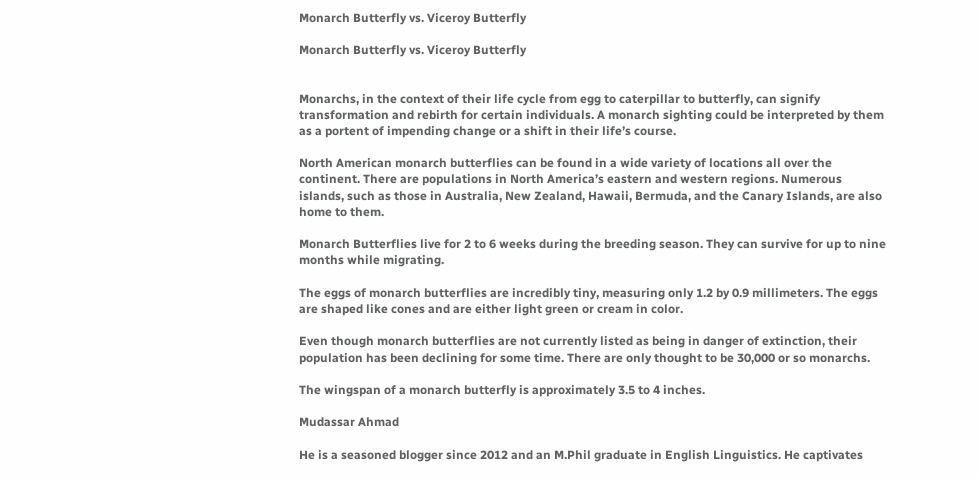Monarch Butterfly vs. Viceroy Butterfly

Monarch Butterfly vs. Viceroy Butterfly


Monarchs, in the context of their life cycle from egg to caterpillar to butterfly, can signify transformation and rebirth for certain individuals. A monarch sighting could be interpreted by them as a portent of impending change or a shift in their life’s course.

North American monarch butterflies can be found in a wide variety of locations all over the continent. There are populations in North America’s eastern and western regions. Numerous islands, such as those in Australia, New Zealand, Hawaii, Bermuda, and the Canary Islands, are also home to them.

Monarch Butterflies live for 2 to 6 weeks during the breeding season. They can survive for up to nine months while migrating.

The eggs of monarch butterflies are incredibly tiny, measuring only 1.2 by 0.9 millimeters. The eggs are shaped like cones and are either light green or cream in color.

Even though monarch butterflies are not currently listed as being in danger of extinction, their population has been declining for some time. There are only thought to be 30,000 or so monarchs.

The wingspan of a monarch butterfly is approximately 3.5 to 4 inches.

Mudassar Ahmad

He is a seasoned blogger since 2012 and an M.Phil graduate in English Linguistics. He captivates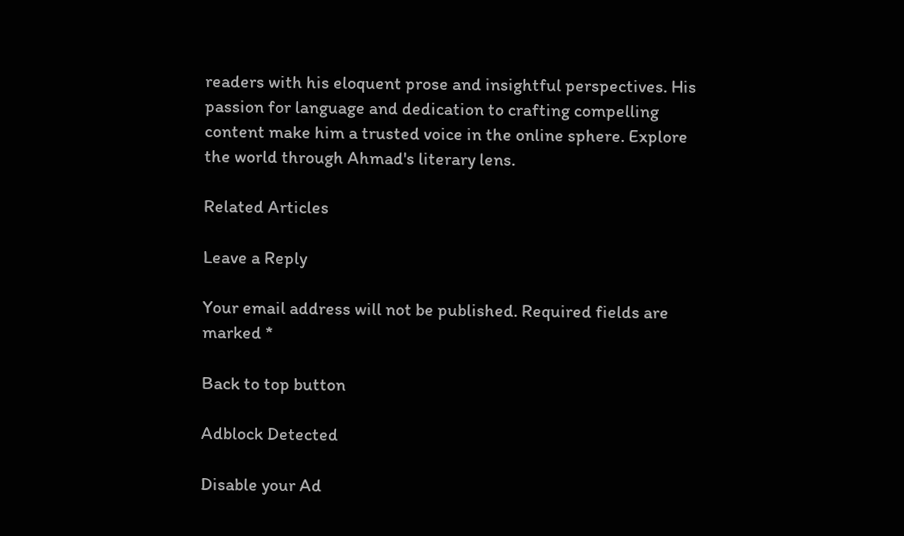readers with his eloquent prose and insightful perspectives. His passion for language and dedication to crafting compelling content make him a trusted voice in the online sphere. Explore the world through Ahmad's literary lens.

Related Articles

Leave a Reply

Your email address will not be published. Required fields are marked *

Back to top button

Adblock Detected

Disable your Ad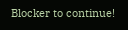Blocker to continue!